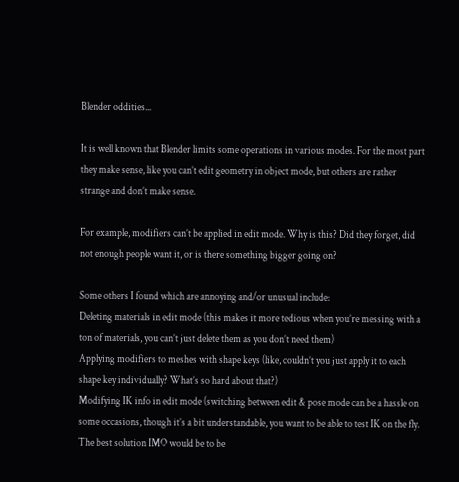Blender oddities...

It is well known that Blender limits some operations in various modes. For the most part they make sense, like you can’t edit geometry in object mode, but others are rather strange and don’t make sense.

For example, modifiers can’t be applied in edit mode. Why is this? Did they forget, did not enough people want it, or is there something bigger going on?

Some others I found which are annoying and/or unusual include:
Deleting materials in edit mode (this makes it more tedious when you’re messing with a ton of materials, you can’t just delete them as you don’t need them)
Applying modifiers to meshes with shape keys (like, couldn’t you just apply it to each shape key individually? What’s so hard about that?)
Modifying IK info in edit mode (switching between edit & pose mode can be a hassle on some occasions, though it’s a bit understandable, you want to be able to test IK on the fly. The best solution IMO would be to be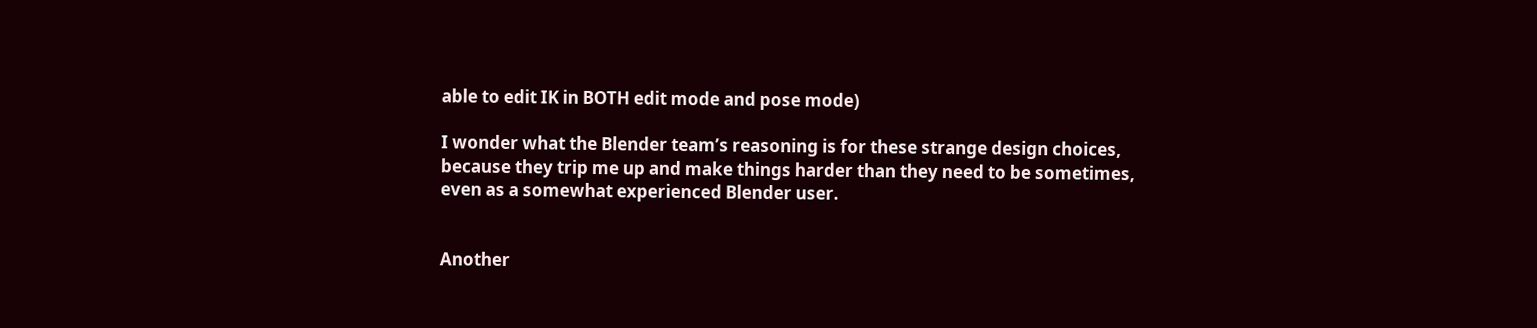able to edit IK in BOTH edit mode and pose mode)

I wonder what the Blender team’s reasoning is for these strange design choices, because they trip me up and make things harder than they need to be sometimes, even as a somewhat experienced Blender user.


Another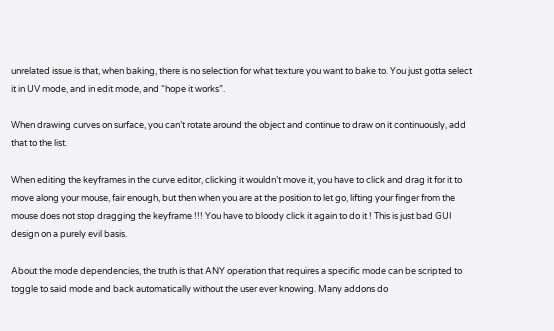unrelated issue is that, when baking, there is no selection for what texture you want to bake to. You just gotta select it in UV mode, and in edit mode, and “hope it works”.

When drawing curves on surface, you can’t rotate around the object and continue to draw on it continuously, add that to the list.

When editing the keyframes in the curve editor, clicking it wouldn’t move it, you have to click and drag it for it to move along your mouse, fair enough, but then when you are at the position to let go, lifting your finger from the mouse does not stop dragging the keyframe !!! You have to bloody click it again to do it ! This is just bad GUI design on a purely evil basis.

About the mode dependencies, the truth is that ANY operation that requires a specific mode can be scripted to toggle to said mode and back automatically without the user ever knowing. Many addons do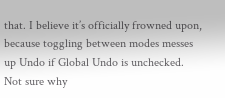that. I believe it’s officially frowned upon, because toggling between modes messes up Undo if Global Undo is unchecked. Not sure why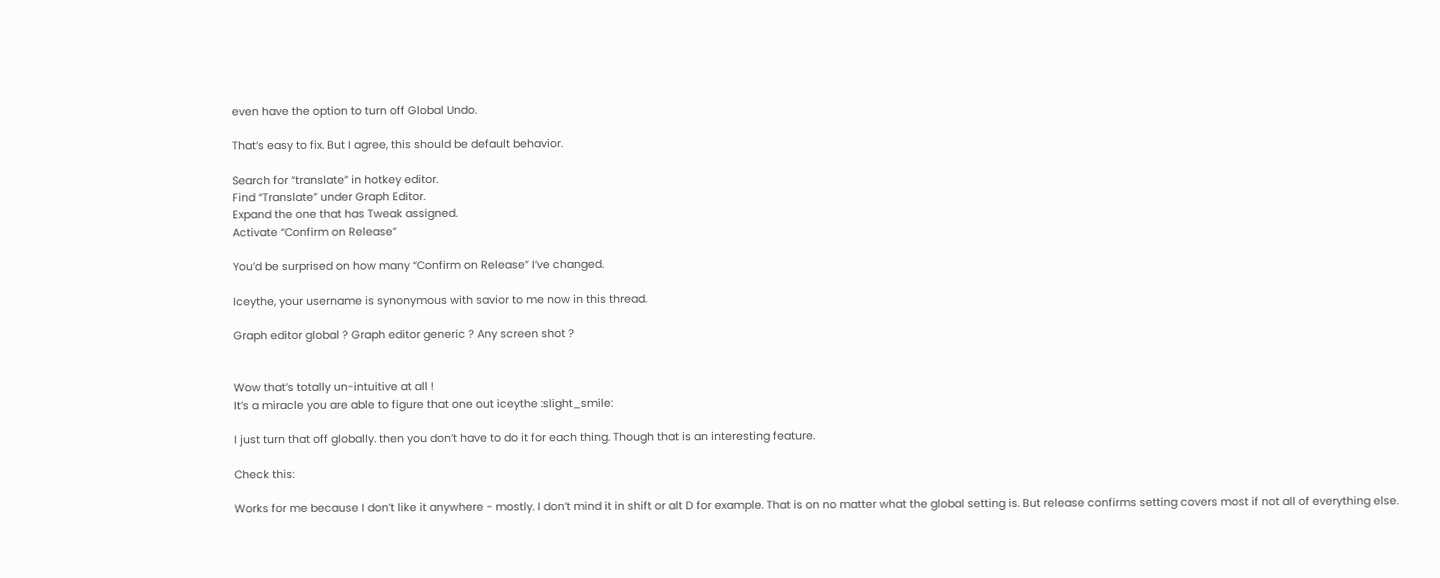even have the option to turn off Global Undo.

That’s easy to fix. But I agree, this should be default behavior.

Search for “translate” in hotkey editor.
Find “Translate” under Graph Editor.
Expand the one that has Tweak assigned.
Activate “Confirm on Release”

You’d be surprised on how many “Confirm on Release” I’ve changed.

Iceythe, your username is synonymous with savior to me now in this thread.

Graph editor global ? Graph editor generic ? Any screen shot ?


Wow that’s totally un-intuitive at all !
It’s a miracle you are able to figure that one out iceythe :slight_smile:

I just turn that off globally. then you don’t have to do it for each thing. Though that is an interesting feature.

Check this:

Works for me because I don’t like it anywhere - mostly. I don’t mind it in shift or alt D for example. That is on no matter what the global setting is. But release confirms setting covers most if not all of everything else.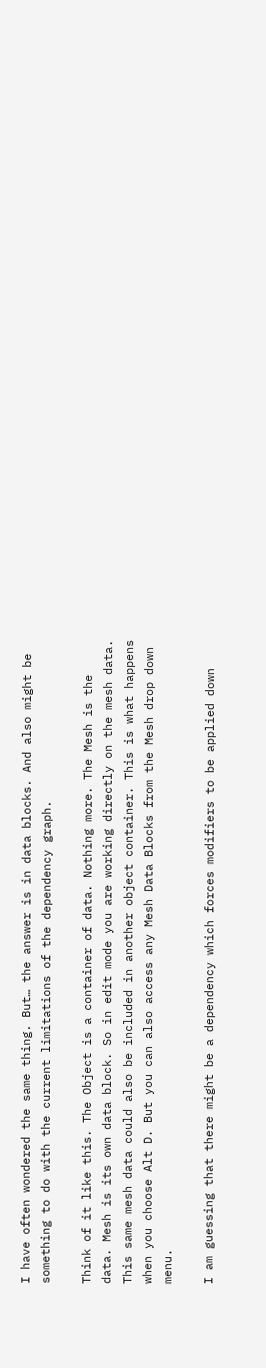I have often wondered the same thing. But… the answer is in data blocks. And also might be something to do with the current limitations of the dependency graph.

Think of it like this. The Object is a container of data. Nothing more. The Mesh is the data. Mesh is its own data block. So in edit mode you are working directly on the mesh data. This same mesh data could also be included in another object container. This is what happens when you choose Alt D. But you can also access any Mesh Data Blocks from the Mesh drop down menu.

I am guessing that there might be a dependency which forces modifiers to be applied down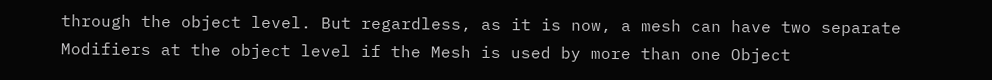through the object level. But regardless, as it is now, a mesh can have two separate Modifiers at the object level if the Mesh is used by more than one Object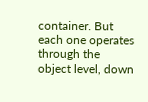container. But each one operates through the object level, down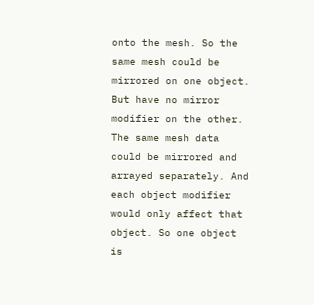onto the mesh. So the same mesh could be mirrored on one object. But have no mirror modifier on the other. The same mesh data could be mirrored and arrayed separately. And each object modifier would only affect that object. So one object is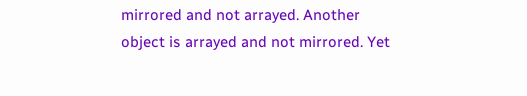mirrored and not arrayed. Another object is arrayed and not mirrored. Yet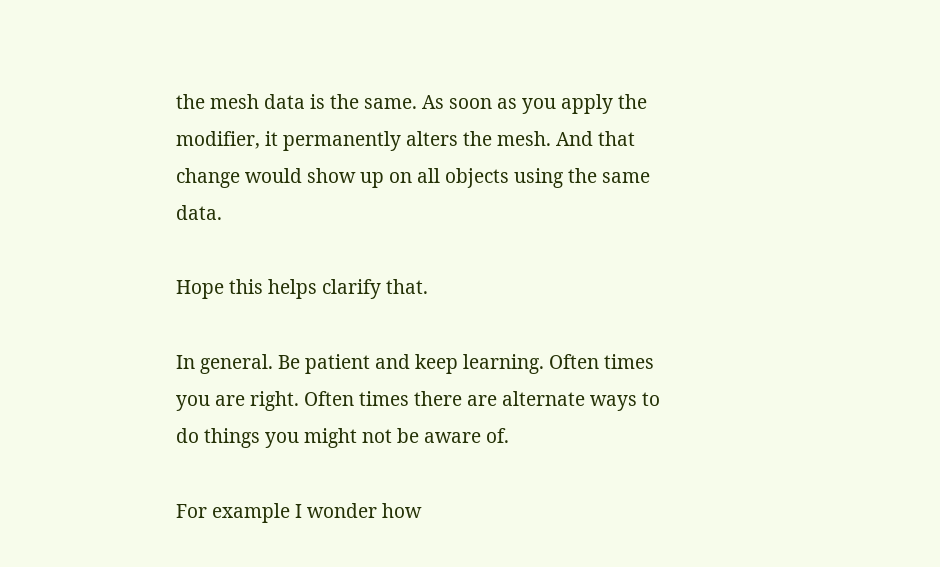the mesh data is the same. As soon as you apply the modifier, it permanently alters the mesh. And that change would show up on all objects using the same data.

Hope this helps clarify that.

In general. Be patient and keep learning. Often times you are right. Often times there are alternate ways to do things you might not be aware of.

For example I wonder how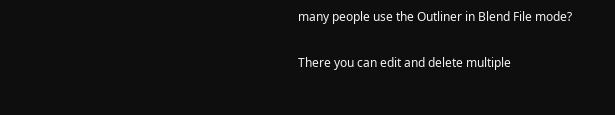many people use the Outliner in Blend File mode?

There you can edit and delete multiple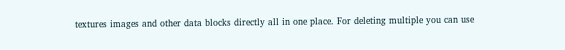textures images and other data blocks directly all in one place. For deleting multiple you can use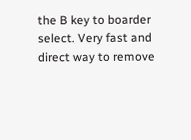the B key to boarder select. Very fast and direct way to remove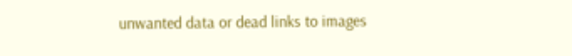unwanted data or dead links to images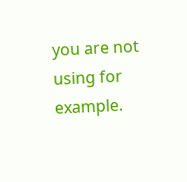you are not using for example.